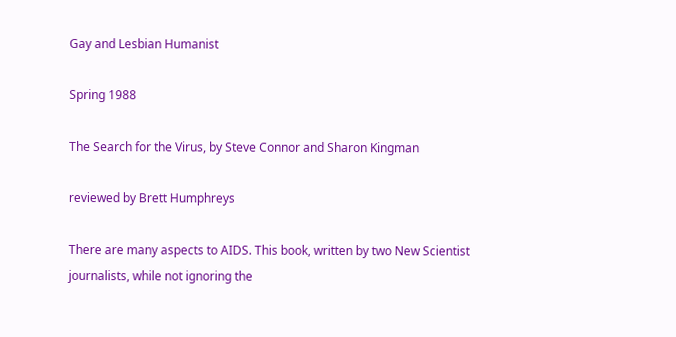Gay and Lesbian Humanist

Spring 1988

The Search for the Virus, by Steve Connor and Sharon Kingman

reviewed by Brett Humphreys

There are many aspects to AIDS. This book, written by two New Scientist journalists, while not ignoring the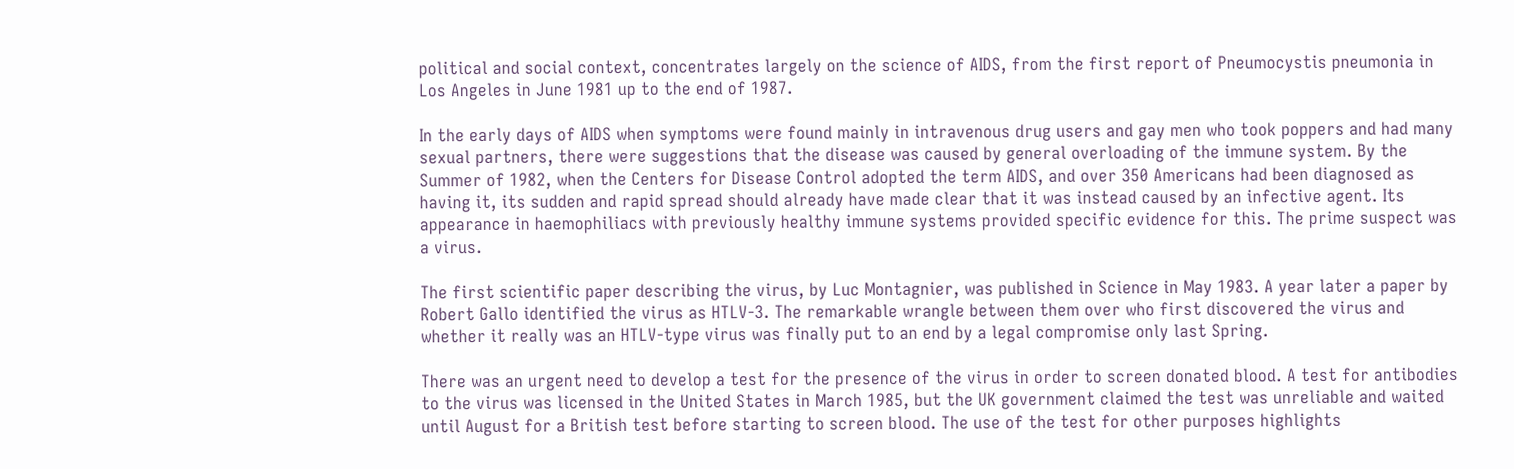political and social context, concentrates largely on the science of AIDS, from the first report of Pneumocystis pneumonia in Los Angeles in June 1981 up to the end of 1987.

In the early days of AIDS when symptoms were found mainly in intravenous drug users and gay men who took poppers and had many sexual partners, there were suggestions that the disease was caused by general overloading of the immune system. By the Summer of 1982, when the Centers for Disease Control adopted the term AIDS, and over 350 Americans had been diagnosed as having it, its sudden and rapid spread should already have made clear that it was instead caused by an infective agent. Its appearance in haemophiliacs with previously healthy immune systems provided specific evidence for this. The prime suspect was a virus.

The first scientific paper describing the virus, by Luc Montagnier, was published in Science in May 1983. A year later a paper by Robert Gallo identified the virus as HTLV-3. The remarkable wrangle between them over who first discovered the virus and whether it really was an HTLV-type virus was finally put to an end by a legal compromise only last Spring.

There was an urgent need to develop a test for the presence of the virus in order to screen donated blood. A test for antibodies to the virus was licensed in the United States in March 1985, but the UK government claimed the test was unreliable and waited until August for a British test before starting to screen blood. The use of the test for other purposes highlights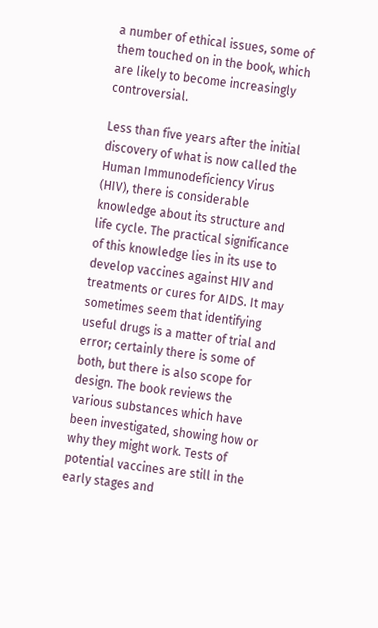a number of ethical issues, some of them touched on in the book, which are likely to become increasingly controversial.

Less than five years after the initial discovery of what is now called the Human Immunodeficiency Virus (HIV), there is considerable knowledge about its structure and life cycle. The practical significance of this knowledge lies in its use to develop vaccines against HIV and treatments or cures for AIDS. It may sometimes seem that identifying useful drugs is a matter of trial and error; certainly there is some of both, but there is also scope for design. The book reviews the various substances which have been investigated, showing how or why they might work. Tests of potential vaccines are still in the early stages and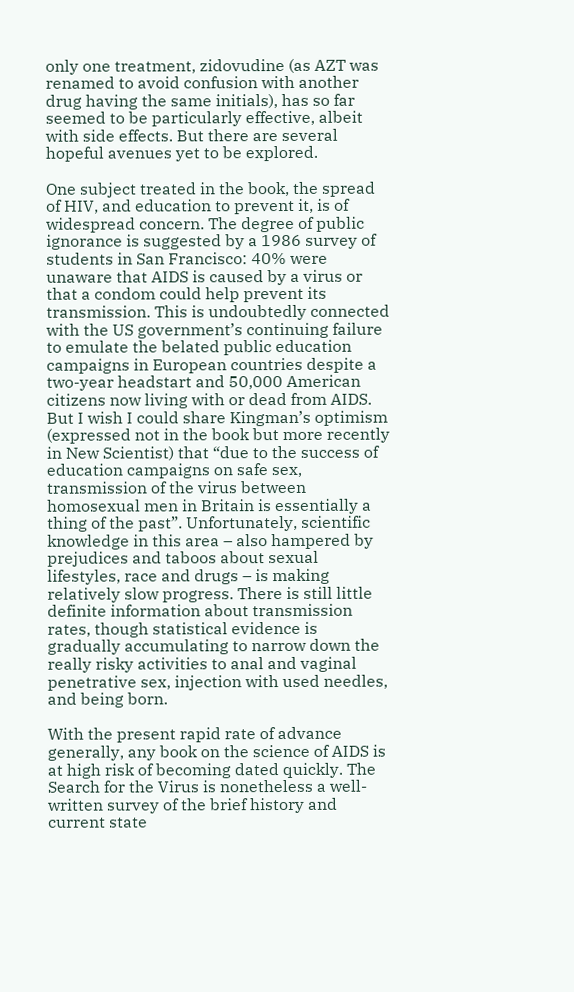only one treatment, zidovudine (as AZT was renamed to avoid confusion with another drug having the same initials), has so far seemed to be particularly effective, albeit with side effects. But there are several hopeful avenues yet to be explored.

One subject treated in the book, the spread of HIV, and education to prevent it, is of widespread concern. The degree of public ignorance is suggested by a 1986 survey of students in San Francisco: 40% were unaware that AIDS is caused by a virus or that a condom could help prevent its transmission. This is undoubtedly connected with the US government’s continuing failure to emulate the belated public education campaigns in European countries despite a two-year headstart and 50,000 American citizens now living with or dead from AIDS. But I wish I could share Kingman’s optimism (expressed not in the book but more recently in New Scientist) that “due to the success of education campaigns on safe sex, transmission of the virus between homosexual men in Britain is essentially a thing of the past”. Unfortunately, scientific knowledge in this area – also hampered by prejudices and taboos about sexual lifestyles, race and drugs – is making relatively slow progress. There is still little definite information about transmission rates, though statistical evidence is gradually accumulating to narrow down the really risky activities to anal and vaginal penetrative sex, injection with used needles, and being born.

With the present rapid rate of advance generally, any book on the science of AIDS is at high risk of becoming dated quickly. The Search for the Virus is nonetheless a well-written survey of the brief history and current state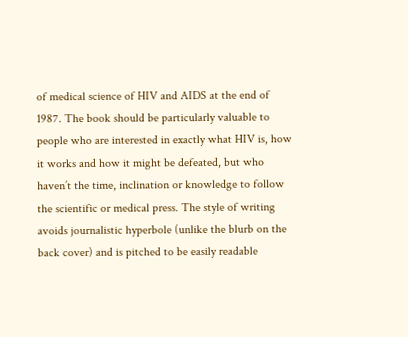of medical science of HIV and AIDS at the end of 1987. The book should be particularly valuable to people who are interested in exactly what HIV is, how it works and how it might be defeated, but who haven’t the time, inclination or knowledge to follow the scientific or medical press. The style of writing avoids journalistic hyperbole (unlike the blurb on the back cover) and is pitched to be easily readable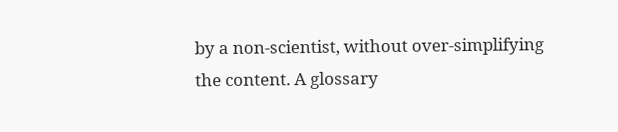by a non-scientist, without over-simplifying the content. A glossary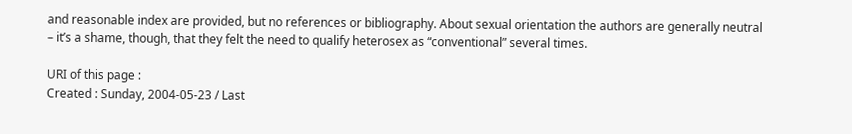and reasonable index are provided, but no references or bibliography. About sexual orientation the authors are generally neutral – it’s a shame, though, that they felt the need to qualify heterosex as “conventional” several times.

URI of this page :
Created : Sunday, 2004-05-23 / Last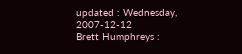updated : Wednesday, 2007-12-12
Brett Humphreys :